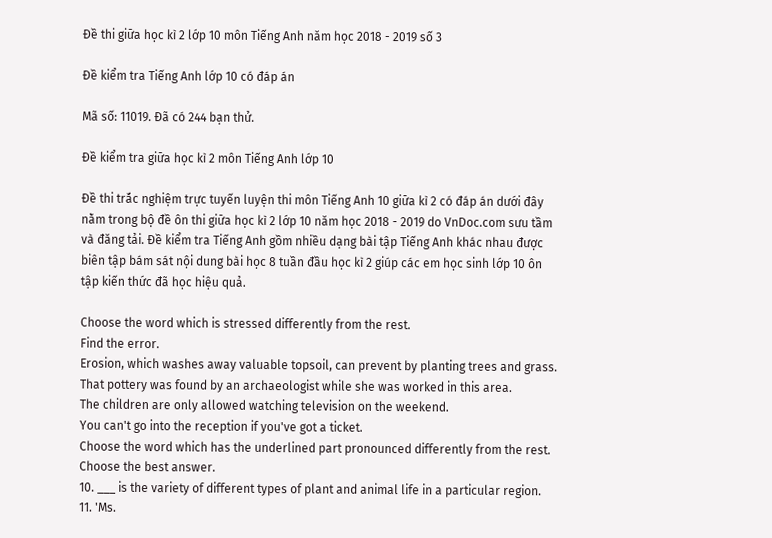Đề thi giữa học kì 2 lớp 10 môn Tiếng Anh năm học 2018 - 2019 số 3

Đề kiểm tra Tiếng Anh lớp 10 có đáp án

Mã số: 11019. Đã có 244 bạn thử.

Đề kiểm tra giữa học kì 2 môn Tiếng Anh lớp 10

Đề thi trắc nghiệm trực tuyến luyện thi môn Tiếng Anh 10 giữa kì 2 có đáp án dưới đây nằm trong bộ đề ôn thi giữa học kì 2 lớp 10 năm học 2018 - 2019 do VnDoc.com sưu tầm và đăng tải. Đề kiểm tra Tiếng Anh gồm nhiều dạng bài tập Tiếng Anh khác nhau được biên tập bám sát nội dung bài học 8 tuần đầu học kì 2 giúp các em học sinh lớp 10 ôn tập kiến thức đã học hiệu quả.

Choose the word which is stressed differently from the rest.
Find the error.
Erosion, which washes away valuable topsoil, can prevent by planting trees and grass.
That pottery was found by an archaeologist while she was worked in this area.
The children are only allowed watching television on the weekend.
You can't go into the reception if you've got a ticket.
Choose the word which has the underlined part pronounced differently from the rest.
Choose the best answer.
10. ___ is the variety of different types of plant and animal life in a particular region.
11. 'Ms.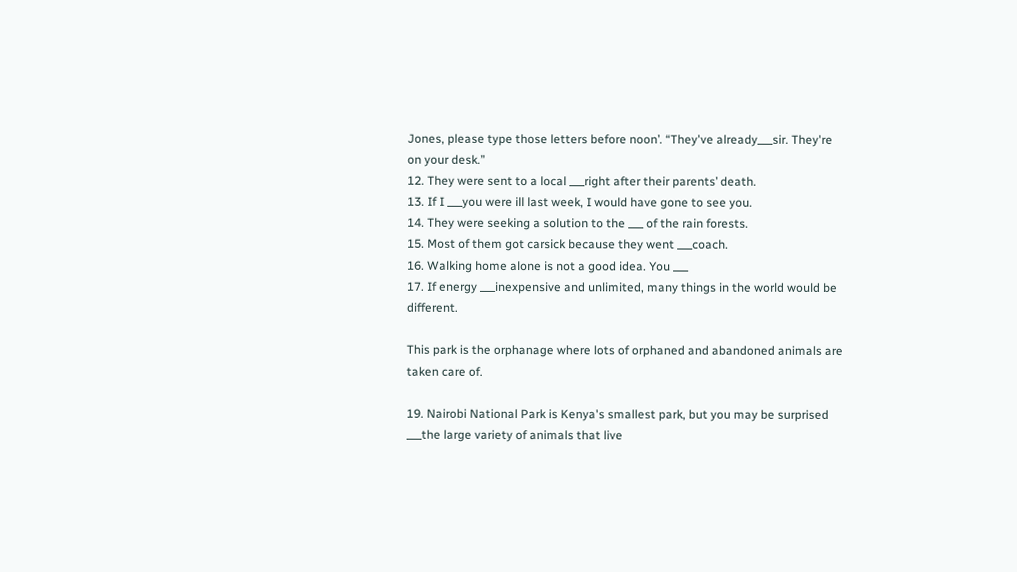Jones, please type those letters before noon’. “They've already___sir. They're on your desk.”
12. They were sent to a local ___right after their parents’ death.
13. If I ___you were ill last week, I would have gone to see you.
14. They were seeking a solution to the ___ of the rain forests.
15. Most of them got carsick because they went ___coach.
16. Walking home alone is not a good idea. You ___
17. If energy ___inexpensive and unlimited, many things in the world would be different.

This park is the orphanage where lots of orphaned and abandoned animals are taken care of.

19. Nairobi National Park is Kenya's smallest park, but you may be surprised ___the large variety of animals that live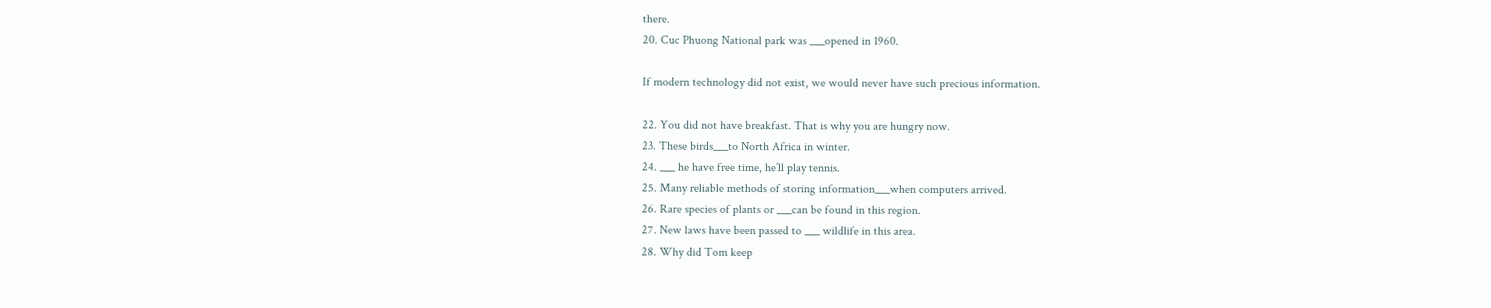there.
20. Cuc Phuong National park was ___opened in 1960.

If modern technology did not exist, we would never have such precious information.

22. You did not have breakfast. That is why you are hungry now.
23. These birds___to North Africa in winter.
24. ___ he have free time, he’ll play tennis.
25. Many reliable methods of storing information___when computers arrived.
26. Rare species of plants or ___can be found in this region.
27. New laws have been passed to ___ wildlife in this area.
28. Why did Tom keep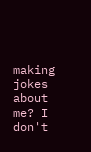making jokes about me? I don't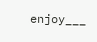enjoy___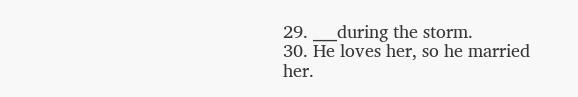29. ___during the storm.
30. He loves her, so he married her.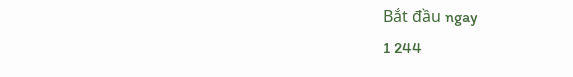Bắt đầu ngay
1 244